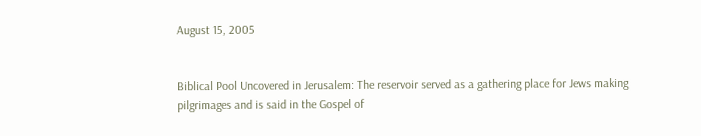August 15, 2005


Biblical Pool Uncovered in Jerusalem: The reservoir served as a gathering place for Jews making pilgrimages and is said in the Gospel of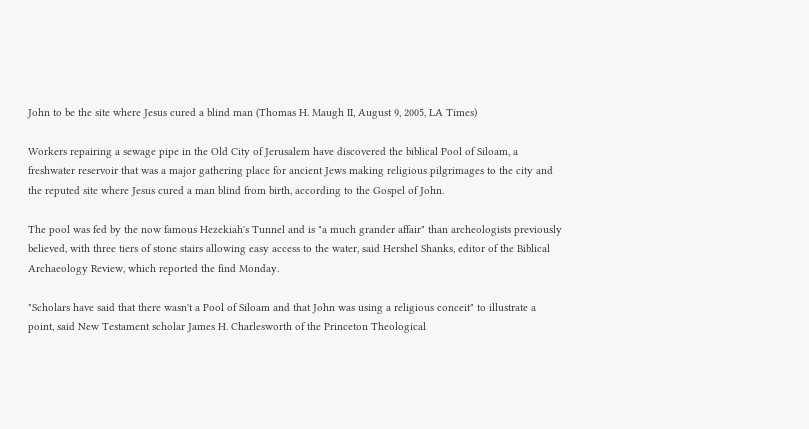John to be the site where Jesus cured a blind man (Thomas H. Maugh II, August 9, 2005, LA Times)

Workers repairing a sewage pipe in the Old City of Jerusalem have discovered the biblical Pool of Siloam, a freshwater reservoir that was a major gathering place for ancient Jews making religious pilgrimages to the city and the reputed site where Jesus cured a man blind from birth, according to the Gospel of John.

The pool was fed by the now famous Hezekiah's Tunnel and is "a much grander affair" than archeologists previously believed, with three tiers of stone stairs allowing easy access to the water, said Hershel Shanks, editor of the Biblical Archaeology Review, which reported the find Monday.

"Scholars have said that there wasn't a Pool of Siloam and that John was using a religious conceit" to illustrate a point, said New Testament scholar James H. Charlesworth of the Princeton Theological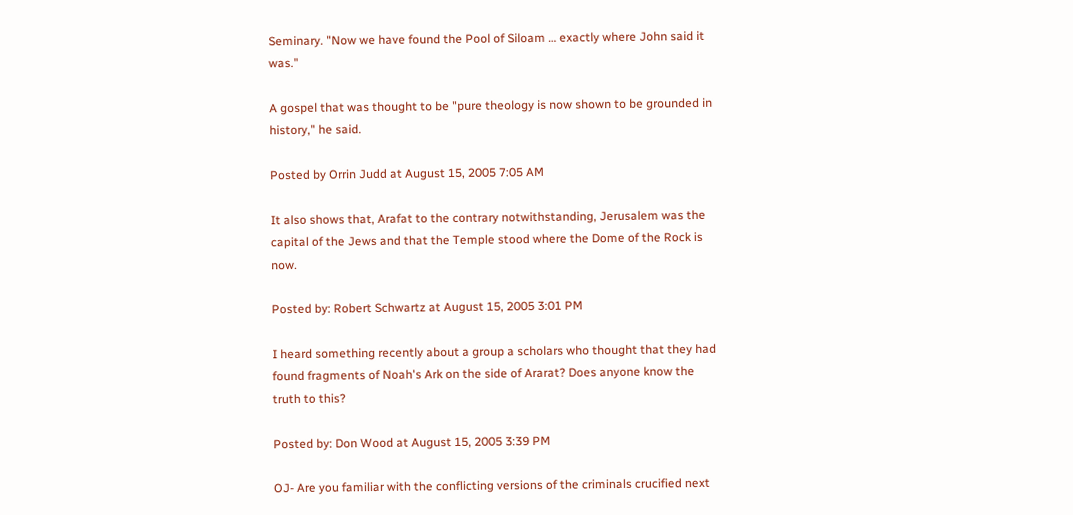Seminary. "Now we have found the Pool of Siloam … exactly where John said it was."

A gospel that was thought to be "pure theology is now shown to be grounded in history," he said.

Posted by Orrin Judd at August 15, 2005 7:05 AM

It also shows that, Arafat to the contrary notwithstanding, Jerusalem was the capital of the Jews and that the Temple stood where the Dome of the Rock is now.

Posted by: Robert Schwartz at August 15, 2005 3:01 PM

I heard something recently about a group a scholars who thought that they had found fragments of Noah's Ark on the side of Ararat? Does anyone know the truth to this?

Posted by: Don Wood at August 15, 2005 3:39 PM

OJ- Are you familiar with the conflicting versions of the criminals crucified next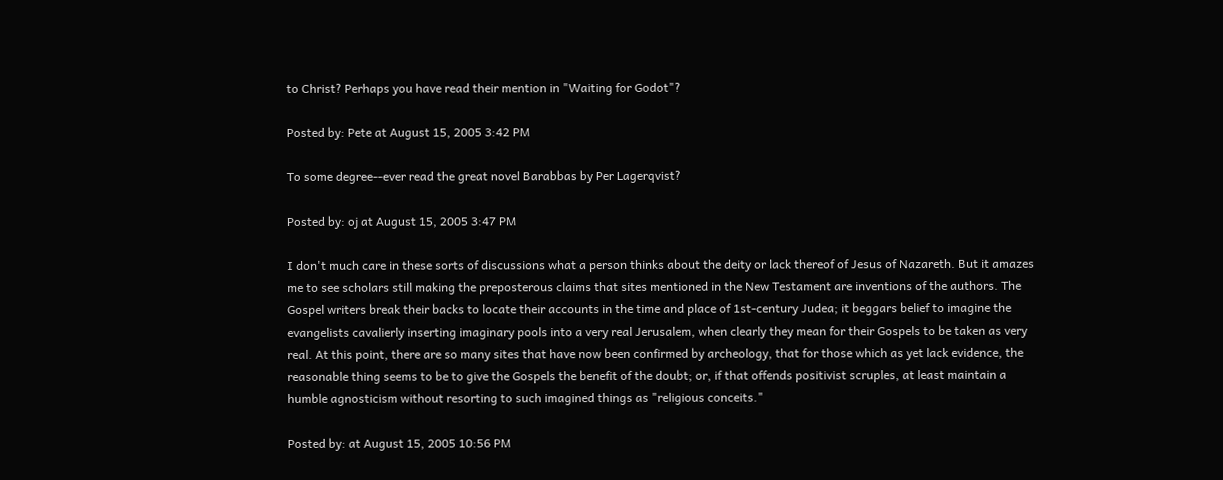to Christ? Perhaps you have read their mention in "Waiting for Godot"?

Posted by: Pete at August 15, 2005 3:42 PM

To some degree--ever read the great novel Barabbas by Per Lagerqvist?

Posted by: oj at August 15, 2005 3:47 PM

I don't much care in these sorts of discussions what a person thinks about the deity or lack thereof of Jesus of Nazareth. But it amazes me to see scholars still making the preposterous claims that sites mentioned in the New Testament are inventions of the authors. The Gospel writers break their backs to locate their accounts in the time and place of 1st-century Judea; it beggars belief to imagine the evangelists cavalierly inserting imaginary pools into a very real Jerusalem, when clearly they mean for their Gospels to be taken as very real. At this point, there are so many sites that have now been confirmed by archeology, that for those which as yet lack evidence, the reasonable thing seems to be to give the Gospels the benefit of the doubt; or, if that offends positivist scruples, at least maintain a humble agnosticism without resorting to such imagined things as "religious conceits."

Posted by: at August 15, 2005 10:56 PM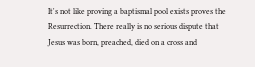It's not like proving a baptismal pool exists proves the Resurrection. There really is no serious dispute that Jesus was born, preached, died on a cross and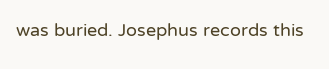was buried. Josephus records this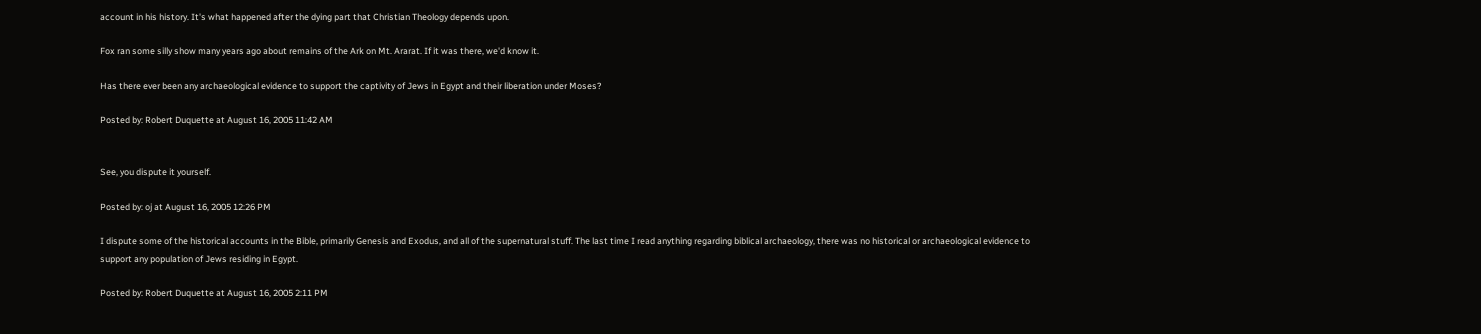account in his history. It's what happened after the dying part that Christian Theology depends upon.

Fox ran some silly show many years ago about remains of the Ark on Mt. Ararat. If it was there, we'd know it.

Has there ever been any archaeological evidence to support the captivity of Jews in Egypt and their liberation under Moses?

Posted by: Robert Duquette at August 16, 2005 11:42 AM


See, you dispute it yourself.

Posted by: oj at August 16, 2005 12:26 PM

I dispute some of the historical accounts in the Bible, primarily Genesis and Exodus, and all of the supernatural stuff. The last time I read anything regarding biblical archaeology, there was no historical or archaeological evidence to support any population of Jews residing in Egypt.

Posted by: Robert Duquette at August 16, 2005 2:11 PM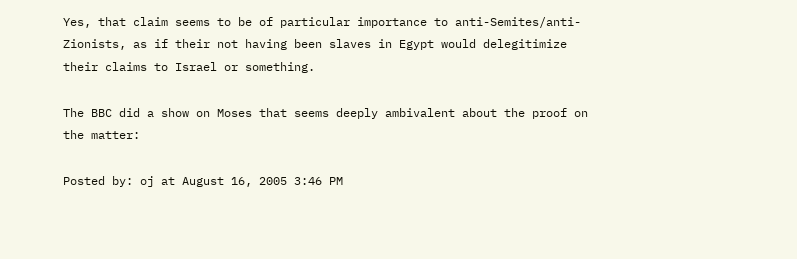Yes, that claim seems to be of particular importance to anti-Semites/anti-Zionists, as if their not having been slaves in Egypt would delegitimize their claims to Israel or something.

The BBC did a show on Moses that seems deeply ambivalent about the proof on the matter:

Posted by: oj at August 16, 2005 3:46 PM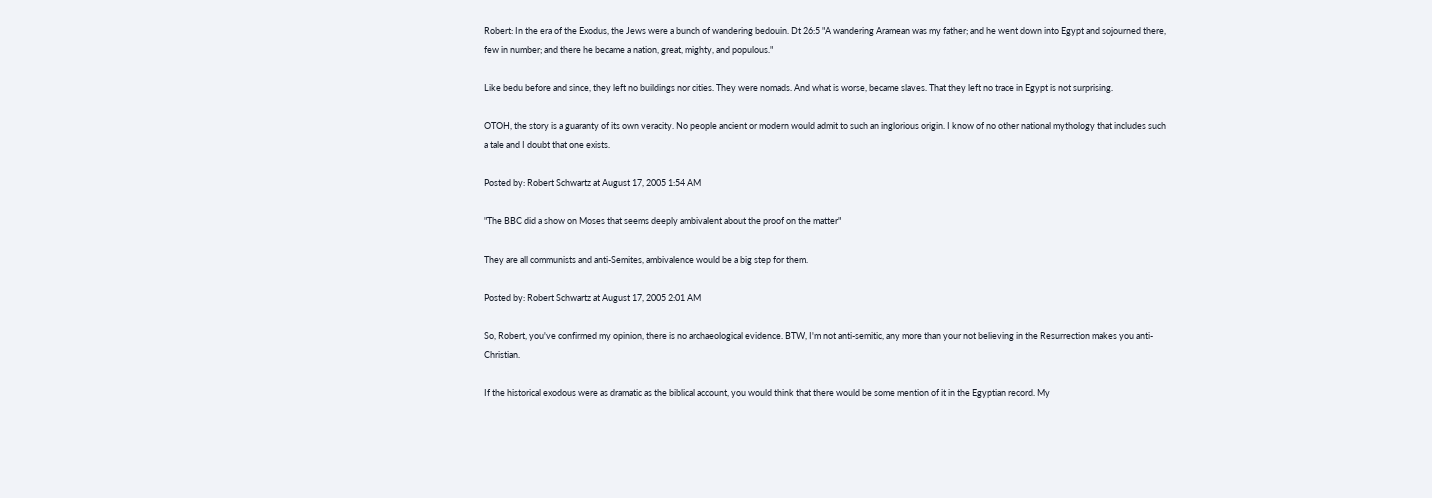Robert: In the era of the Exodus, the Jews were a bunch of wandering bedouin. Dt 26:5 "A wandering Aramean was my father; and he went down into Egypt and sojourned there, few in number; and there he became a nation, great, mighty, and populous."

Like bedu before and since, they left no buildings nor cities. They were nomads. And what is worse, became slaves. That they left no trace in Egypt is not surprising.

OTOH, the story is a guaranty of its own veracity. No people ancient or modern would admit to such an inglorious origin. I know of no other national mythology that includes such a tale and I doubt that one exists.

Posted by: Robert Schwartz at August 17, 2005 1:54 AM

"The BBC did a show on Moses that seems deeply ambivalent about the proof on the matter"

They are all communists and anti-Semites, ambivalence would be a big step for them.

Posted by: Robert Schwartz at August 17, 2005 2:01 AM

So, Robert, you've confirmed my opinion, there is no archaeological evidence. BTW, I'm not anti-semitic, any more than your not believing in the Resurrection makes you anti-Christian.

If the historical exodous were as dramatic as the biblical account, you would think that there would be some mention of it in the Egyptian record. My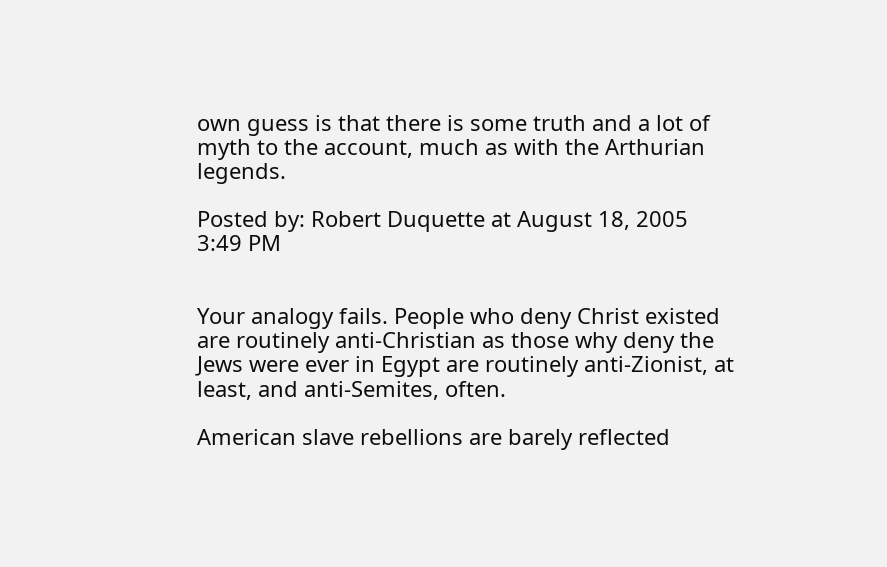own guess is that there is some truth and a lot of myth to the account, much as with the Arthurian legends.

Posted by: Robert Duquette at August 18, 2005 3:49 PM


Your analogy fails. People who deny Christ existed are routinely anti-Christian as those why deny the Jews were ever in Egypt are routinely anti-Zionist, at least, and anti-Semites, often.

American slave rebellions are barely reflected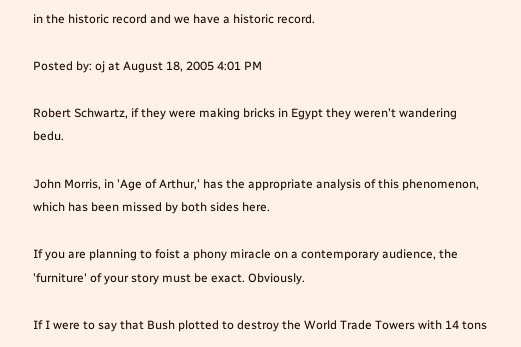in the historic record and we have a historic record.

Posted by: oj at August 18, 2005 4:01 PM

Robert Schwartz, if they were making bricks in Egypt they weren't wandering bedu.

John Morris, in 'Age of Arthur,' has the appropriate analysis of this phenomenon, which has been missed by both sides here.

If you are planning to foist a phony miracle on a contemporary audience, the 'furniture' of your story must be exact. Obviously.

If I were to say that Bush plotted to destroy the World Trade Towers with 14 tons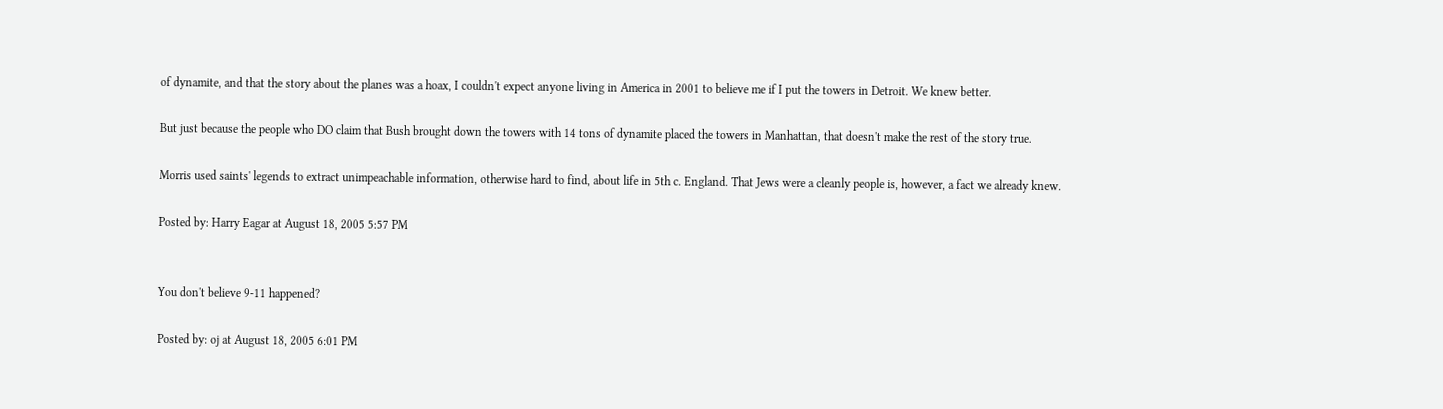of dynamite, and that the story about the planes was a hoax, I couldn't expect anyone living in America in 2001 to believe me if I put the towers in Detroit. We knew better.

But just because the people who DO claim that Bush brought down the towers with 14 tons of dynamite placed the towers in Manhattan, that doesn't make the rest of the story true.

Morris used saints' legends to extract unimpeachable information, otherwise hard to find, about life in 5th c. England. That Jews were a cleanly people is, however, a fact we already knew.

Posted by: Harry Eagar at August 18, 2005 5:57 PM


You don't believe 9-11 happened?

Posted by: oj at August 18, 2005 6:01 PM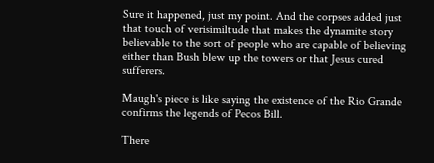Sure it happened, just my point. And the corpses added just that touch of verisimiltude that makes the dynamite story believable to the sort of people who are capable of believing either than Bush blew up the towers or that Jesus cured sufferers.

Maugh's piece is like saying the existence of the Rio Grande confirms the legends of Pecos Bill.

There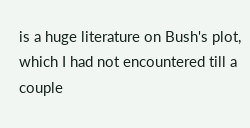is a huge literature on Bush's plot, which I had not encountered till a couple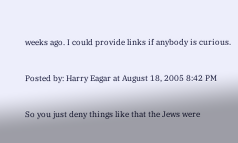weeks ago. I could provide links if anybody is curious.

Posted by: Harry Eagar at August 18, 2005 8:42 PM

So you just deny things like that the Jews were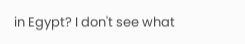in Egypt? I don't see what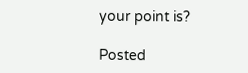your point is?

Posted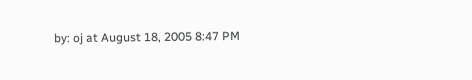by: oj at August 18, 2005 8:47 PM